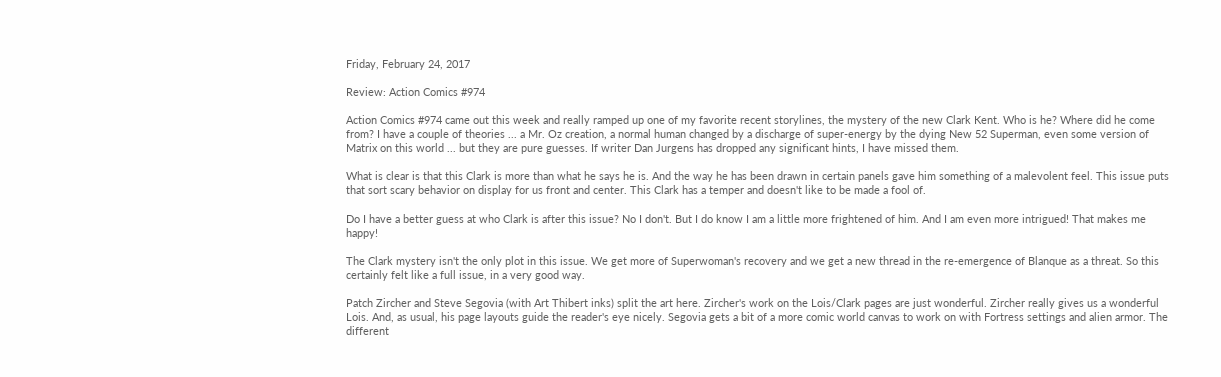Friday, February 24, 2017

Review: Action Comics #974

Action Comics #974 came out this week and really ramped up one of my favorite recent storylines, the mystery of the new Clark Kent. Who is he? Where did he come from? I have a couple of theories ... a Mr. Oz creation, a normal human changed by a discharge of super-energy by the dying New 52 Superman, even some version of Matrix on this world ... but they are pure guesses. If writer Dan Jurgens has dropped any significant hints, I have missed them.

What is clear is that this Clark is more than what he says he is. And the way he has been drawn in certain panels gave him something of a malevolent feel. This issue puts that sort scary behavior on display for us front and center. This Clark has a temper and doesn't like to be made a fool of.

Do I have a better guess at who Clark is after this issue? No I don't. But I do know I am a little more frightened of him. And I am even more intrigued! That makes me happy!

The Clark mystery isn't the only plot in this issue. We get more of Superwoman's recovery and we get a new thread in the re-emergence of Blanque as a threat. So this certainly felt like a full issue, in a very good way.

Patch Zircher and Steve Segovia (with Art Thibert inks) split the art here. Zircher's work on the Lois/Clark pages are just wonderful. Zircher really gives us a wonderful Lois. And, as usual, his page layouts guide the reader's eye nicely. Segovia gets a bit of a more comic world canvas to work on with Fortress settings and alien armor. The different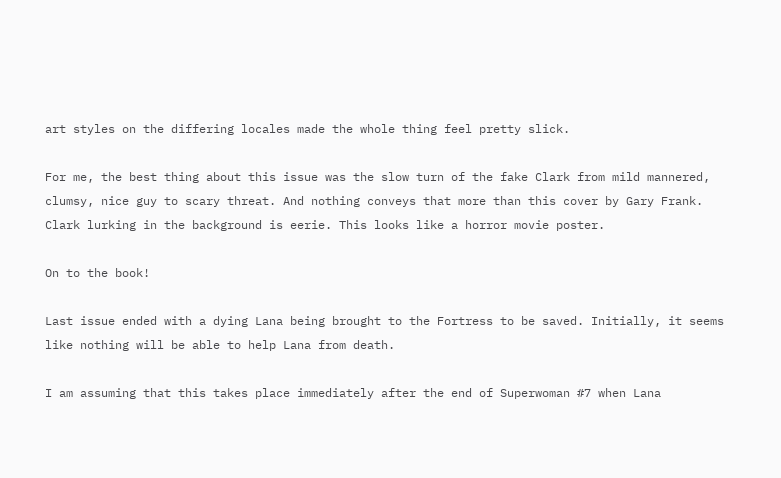art styles on the differing locales made the whole thing feel pretty slick.

For me, the best thing about this issue was the slow turn of the fake Clark from mild mannered, clumsy, nice guy to scary threat. And nothing conveys that more than this cover by Gary Frank. Clark lurking in the background is eerie. This looks like a horror movie poster.

On to the book!

Last issue ended with a dying Lana being brought to the Fortress to be saved. Initially, it seems like nothing will be able to help Lana from death.

I am assuming that this takes place immediately after the end of Superwoman #7 when Lana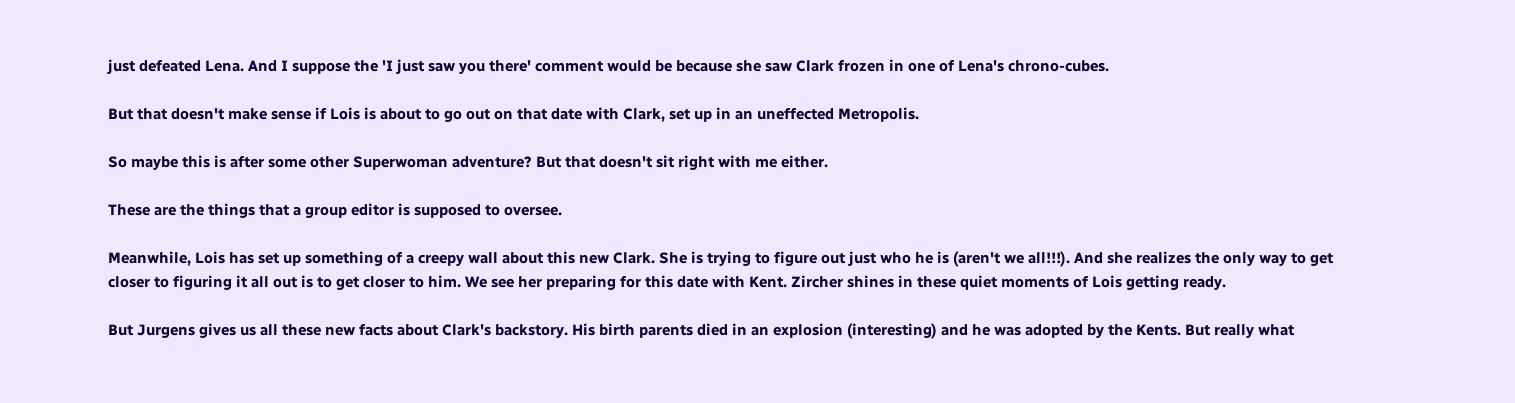just defeated Lena. And I suppose the 'I just saw you there' comment would be because she saw Clark frozen in one of Lena's chrono-cubes.

But that doesn't make sense if Lois is about to go out on that date with Clark, set up in an uneffected Metropolis.

So maybe this is after some other Superwoman adventure? But that doesn't sit right with me either.

These are the things that a group editor is supposed to oversee.

Meanwhile, Lois has set up something of a creepy wall about this new Clark. She is trying to figure out just who he is (aren't we all!!!). And she realizes the only way to get closer to figuring it all out is to get closer to him. We see her preparing for this date with Kent. Zircher shines in these quiet moments of Lois getting ready.

But Jurgens gives us all these new facts about Clark's backstory. His birth parents died in an explosion (interesting) and he was adopted by the Kents. But really what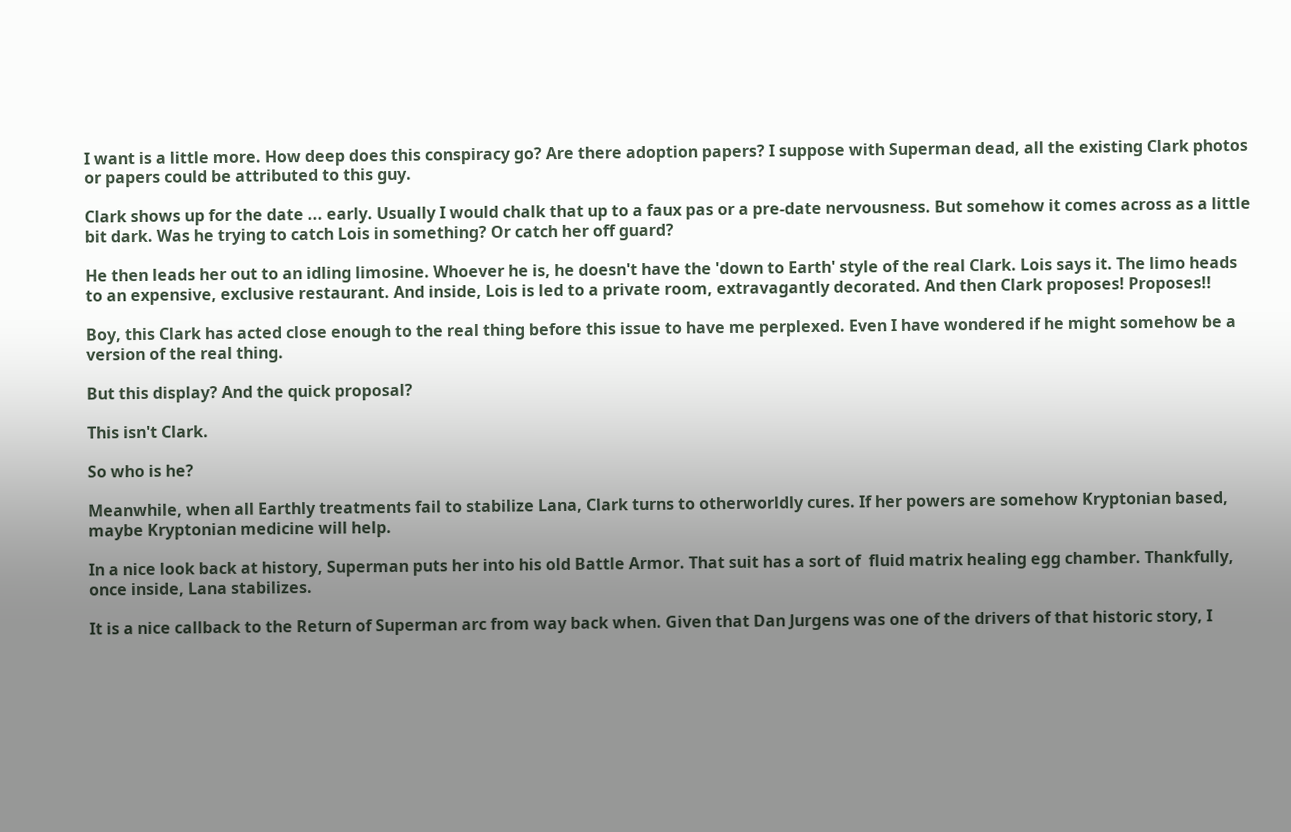I want is a little more. How deep does this conspiracy go? Are there adoption papers? I suppose with Superman dead, all the existing Clark photos or papers could be attributed to this guy.

Clark shows up for the date ... early. Usually I would chalk that up to a faux pas or a pre-date nervousness. But somehow it comes across as a little bit dark. Was he trying to catch Lois in something? Or catch her off guard?

He then leads her out to an idling limosine. Whoever he is, he doesn't have the 'down to Earth' style of the real Clark. Lois says it. The limo heads to an expensive, exclusive restaurant. And inside, Lois is led to a private room, extravagantly decorated. And then Clark proposes! Proposes!!

Boy, this Clark has acted close enough to the real thing before this issue to have me perplexed. Even I have wondered if he might somehow be a version of the real thing.

But this display? And the quick proposal?

This isn't Clark.

So who is he?

Meanwhile, when all Earthly treatments fail to stabilize Lana, Clark turns to otherworldly cures. If her powers are somehow Kryptonian based, maybe Kryptonian medicine will help.

In a nice look back at history, Superman puts her into his old Battle Armor. That suit has a sort of  fluid matrix healing egg chamber. Thankfully, once inside, Lana stabilizes.

It is a nice callback to the Return of Superman arc from way back when. Given that Dan Jurgens was one of the drivers of that historic story, I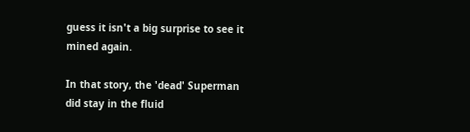guess it isn't a big surprise to see it mined again.

In that story, the 'dead' Superman did stay in the fluid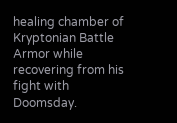healing chamber of Kryptonian Battle Armor while recovering from his fight with Doomsday.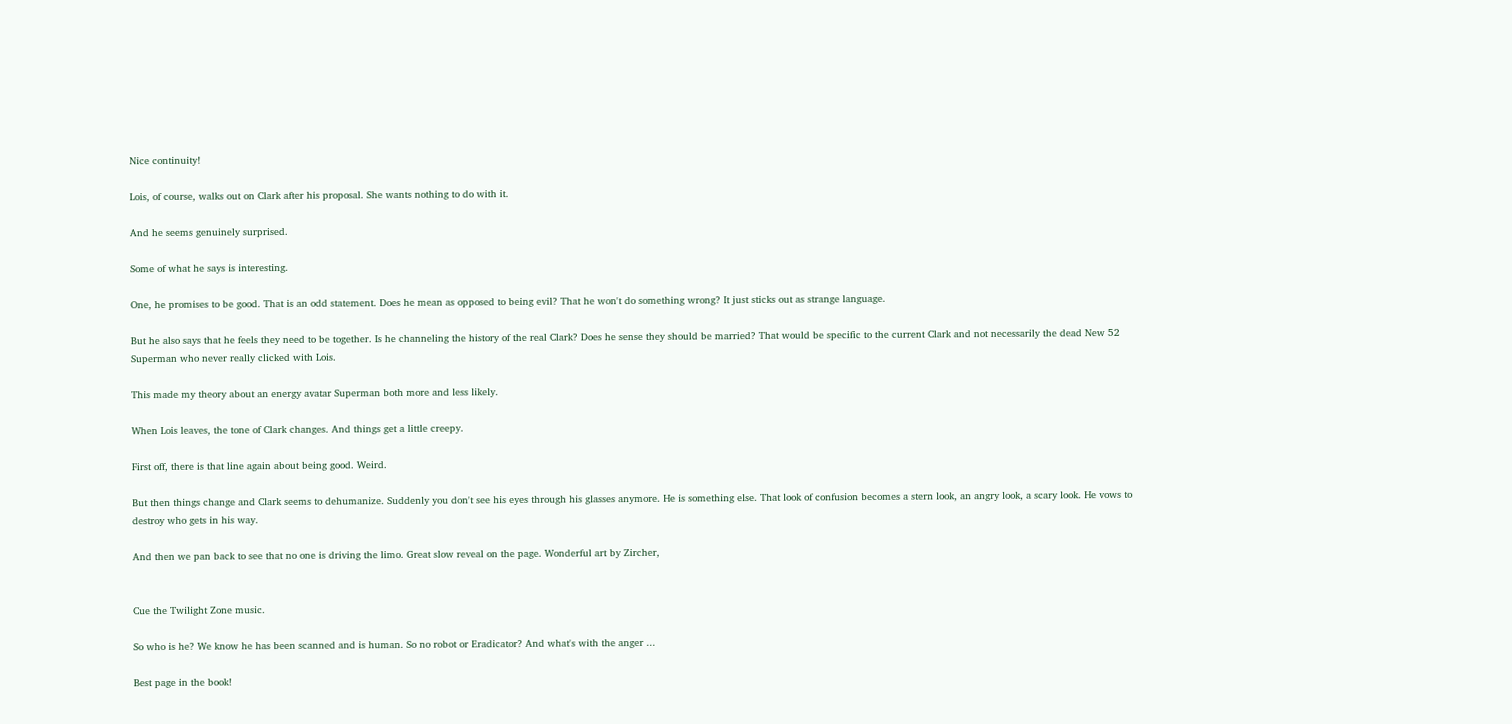Nice continuity!

Lois, of course, walks out on Clark after his proposal. She wants nothing to do with it.

And he seems genuinely surprised.

Some of what he says is interesting.

One, he promises to be good. That is an odd statement. Does he mean as opposed to being evil? That he won't do something wrong? It just sticks out as strange language.

But he also says that he feels they need to be together. Is he channeling the history of the real Clark? Does he sense they should be married? That would be specific to the current Clark and not necessarily the dead New 52 Superman who never really clicked with Lois.

This made my theory about an energy avatar Superman both more and less likely.

When Lois leaves, the tone of Clark changes. And things get a little creepy.

First off, there is that line again about being good. Weird.

But then things change and Clark seems to dehumanize. Suddenly you don't see his eyes through his glasses anymore. He is something else. That look of confusion becomes a stern look, an angry look, a scary look. He vows to destroy who gets in his way.

And then we pan back to see that no one is driving the limo. Great slow reveal on the page. Wonderful art by Zircher,


Cue the Twilight Zone music.

So who is he? We know he has been scanned and is human. So no robot or Eradicator? And what's with the anger ...

Best page in the book!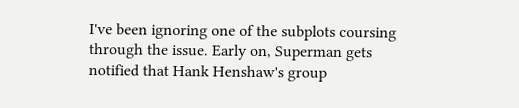I've been ignoring one of the subplots coursing through the issue. Early on, Superman gets notified that Hank Henshaw's group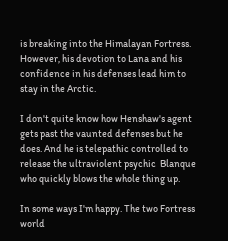is breaking into the Himalayan Fortress. However, his devotion to Lana and his confidence in his defenses lead him to stay in the Arctic.

I don't quite know how Henshaw's agent gets past the vaunted defenses but he does. And he is telepathic controlled to  release the ultraviolent psychic  Blanque who quickly blows the whole thing up.

In some ways I'm happy. The two Fortress world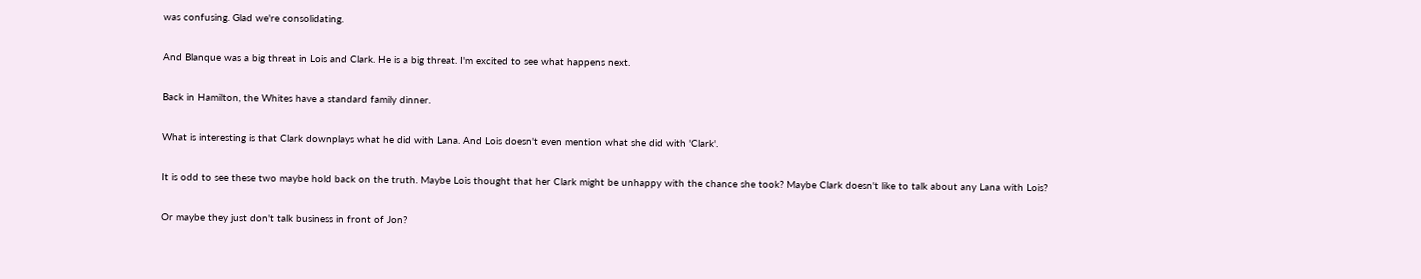was confusing. Glad we're consolidating.

And Blanque was a big threat in Lois and Clark. He is a big threat. I'm excited to see what happens next.

Back in Hamilton, the Whites have a standard family dinner.

What is interesting is that Clark downplays what he did with Lana. And Lois doesn't even mention what she did with 'Clark'.

It is odd to see these two maybe hold back on the truth. Maybe Lois thought that her Clark might be unhappy with the chance she took? Maybe Clark doesn't like to talk about any Lana with Lois?

Or maybe they just don't talk business in front of Jon?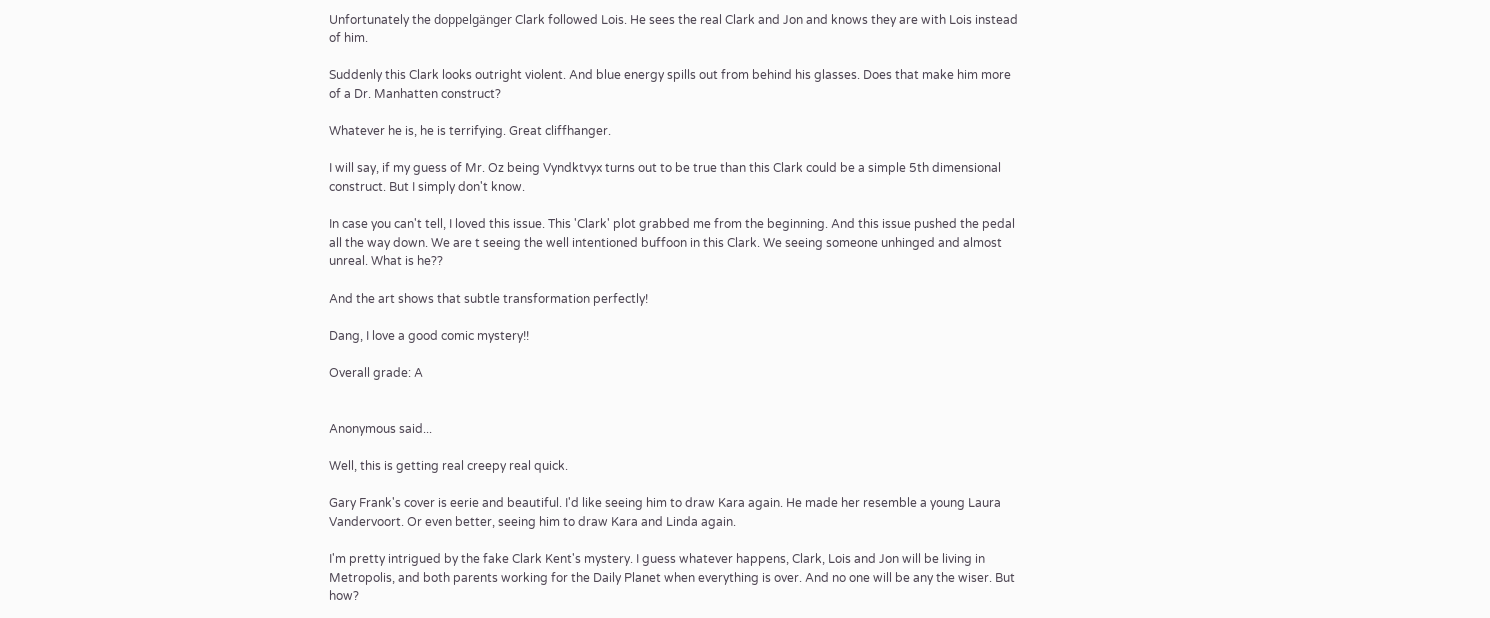Unfortunately the doppelgänger Clark followed Lois. He sees the real Clark and Jon and knows they are with Lois instead of him.

Suddenly this Clark looks outright violent. And blue energy spills out from behind his glasses. Does that make him more of a Dr. Manhatten construct?

Whatever he is, he is terrifying. Great cliffhanger.

I will say, if my guess of Mr. Oz being Vyndktvyx turns out to be true than this Clark could be a simple 5th dimensional construct. But I simply don't know.

In case you can't tell, I loved this issue. This 'Clark' plot grabbed me from the beginning. And this issue pushed the pedal all the way down. We are t seeing the well intentioned buffoon in this Clark. We seeing someone unhinged and almost unreal. What is he??

And the art shows that subtle transformation perfectly!

Dang, I love a good comic mystery!!

Overall grade: A


Anonymous said...

Well, this is getting real creepy real quick.

Gary Frank's cover is eerie and beautiful. I'd like seeing him to draw Kara again. He made her resemble a young Laura Vandervoort. Or even better, seeing him to draw Kara and Linda again.

I'm pretty intrigued by the fake Clark Kent's mystery. I guess whatever happens, Clark, Lois and Jon will be living in Metropolis, and both parents working for the Daily Planet when everything is over. And no one will be any the wiser. But how?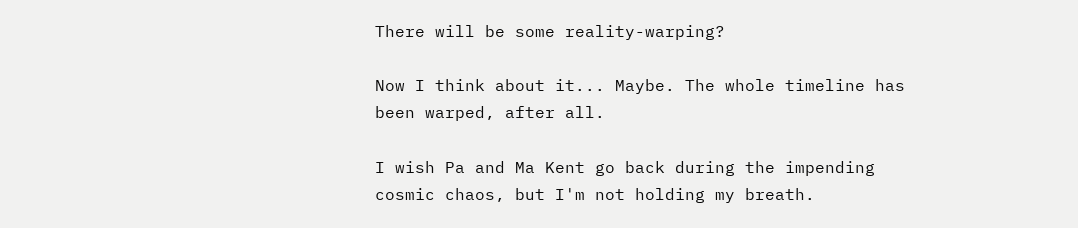There will be some reality-warping?

Now I think about it... Maybe. The whole timeline has been warped, after all.

I wish Pa and Ma Kent go back during the impending cosmic chaos, but I'm not holding my breath.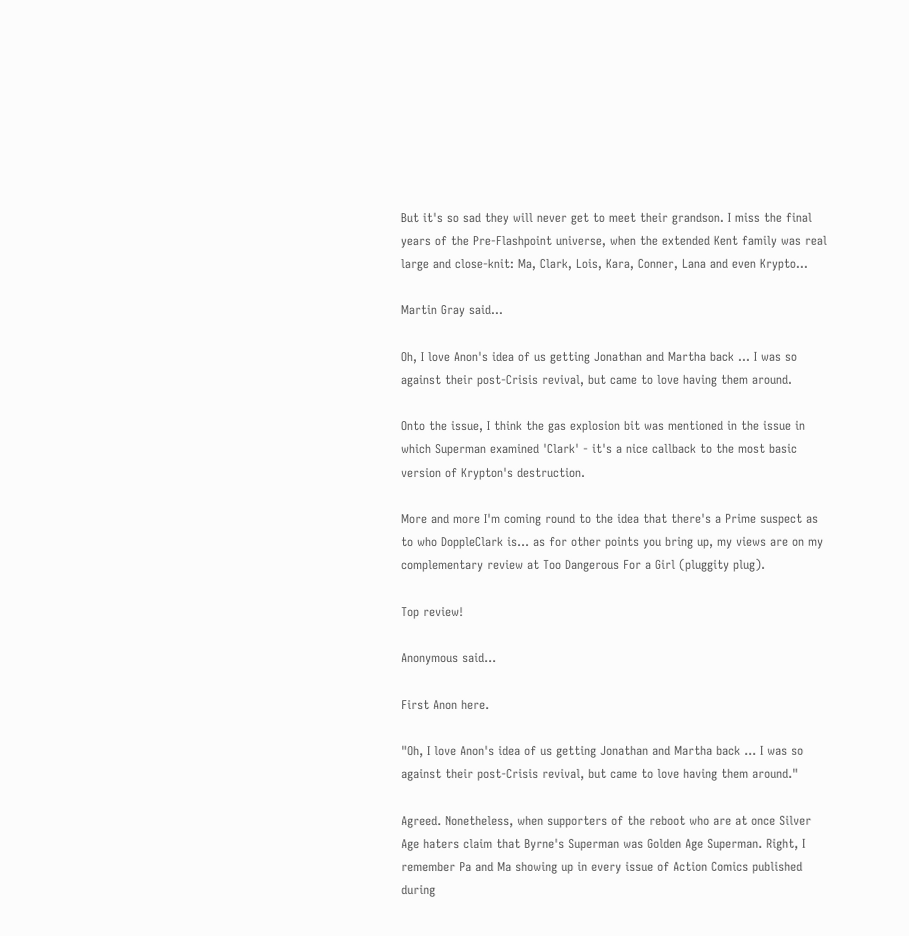But it's so sad they will never get to meet their grandson. I miss the final years of the Pre-Flashpoint universe, when the extended Kent family was real large and close-knit: Ma, Clark, Lois, Kara, Conner, Lana and even Krypto...

Martin Gray said...

Oh, I love Anon's idea of us getting Jonathan and Martha back ... I was so against their post-Crisis revival, but came to love having them around.

Onto the issue, I think the gas explosion bit was mentioned in the issue in which Superman examined 'Clark' - it's a nice callback to the most basic version of Krypton's destruction.

More and more I'm coming round to the idea that there's a Prime suspect as to who DoppleClark is... as for other points you bring up, my views are on my complementary review at Too Dangerous For a Girl (pluggity plug).

Top review!

Anonymous said...

First Anon here.

"Oh, I love Anon's idea of us getting Jonathan and Martha back ... I was so against their post-Crisis revival, but came to love having them around."

Agreed. Nonetheless, when supporters of the reboot who are at once Silver Age haters claim that Byrne's Superman was Golden Age Superman. Right, I remember Pa and Ma showing up in every issue of Action Comics published during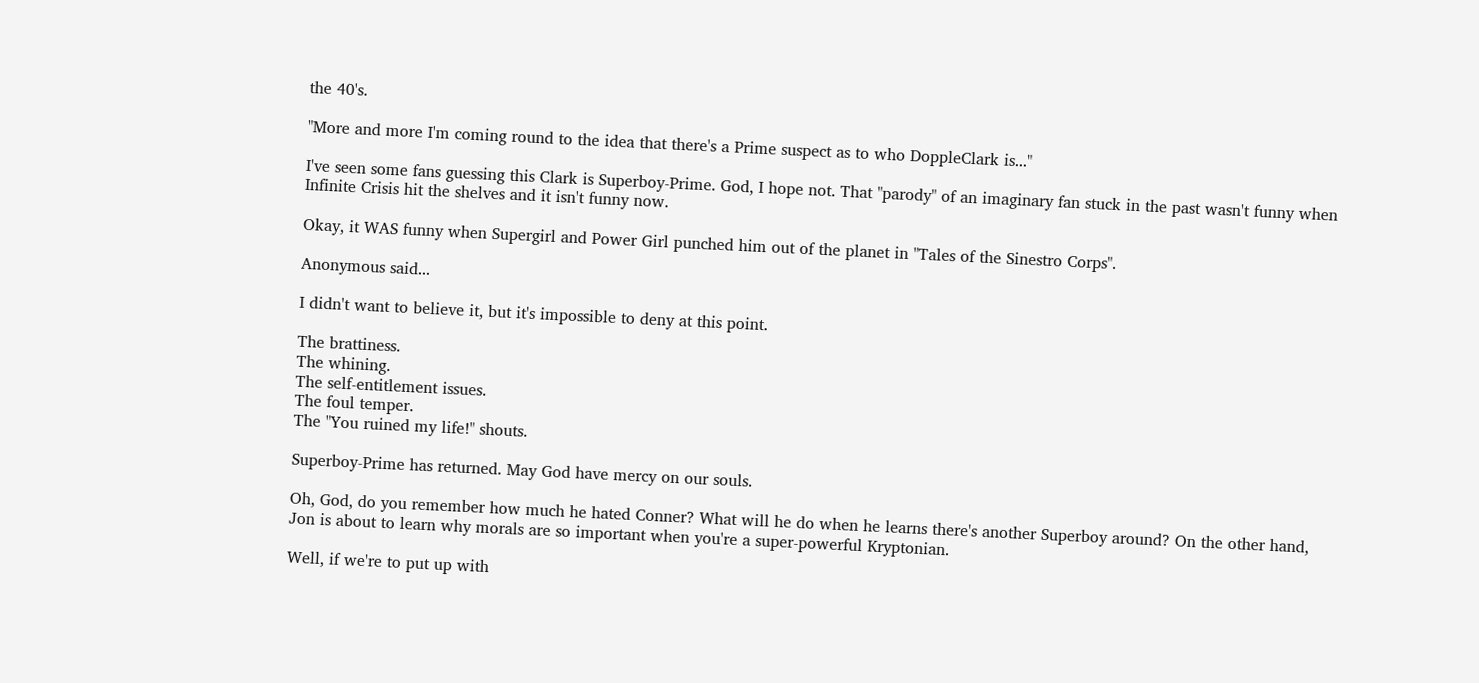the 40's.

"More and more I'm coming round to the idea that there's a Prime suspect as to who DoppleClark is..."

I've seen some fans guessing this Clark is Superboy-Prime. God, I hope not. That "parody" of an imaginary fan stuck in the past wasn't funny when Infinite Crisis hit the shelves and it isn't funny now.

Okay, it WAS funny when Supergirl and Power Girl punched him out of the planet in "Tales of the Sinestro Corps".

Anonymous said...

I didn't want to believe it, but it's impossible to deny at this point.

The brattiness.
The whining.
The self-entitlement issues.
The foul temper.
The "You ruined my life!" shouts.

Superboy-Prime has returned. May God have mercy on our souls.

Oh, God, do you remember how much he hated Conner? What will he do when he learns there's another Superboy around? On the other hand, Jon is about to learn why morals are so important when you're a super-powerful Kryptonian.

Well, if we're to put up with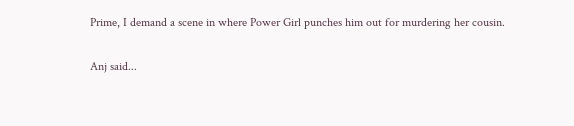Prime, I demand a scene in where Power Girl punches him out for murdering her cousin.

Anj said...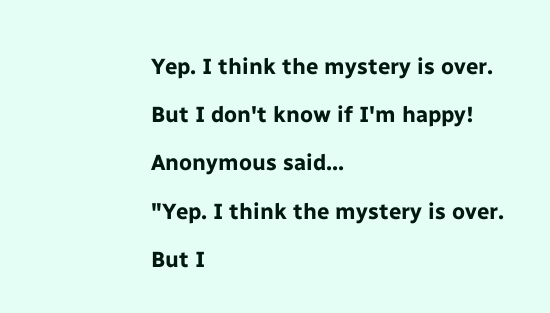Yep. I think the mystery is over.

But I don't know if I'm happy!

Anonymous said...

"Yep. I think the mystery is over.

But I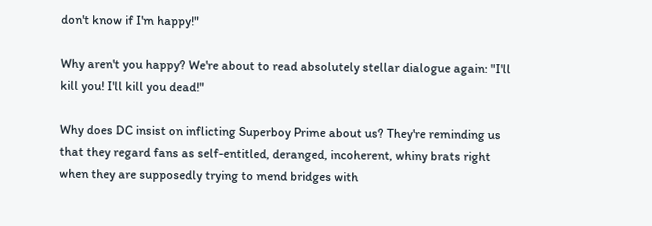don't know if I'm happy!"

Why aren't you happy? We're about to read absolutely stellar dialogue again: "I'll kill you! I'll kill you dead!"

Why does DC insist on inflicting Superboy Prime about us? They're reminding us that they regard fans as self-entitled, deranged, incoherent, whiny brats right when they are supposedly trying to mend bridges with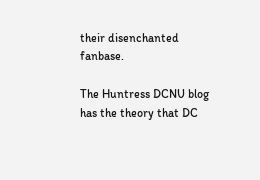their disenchanted fanbase.

The Huntress DCNU blog has the theory that DC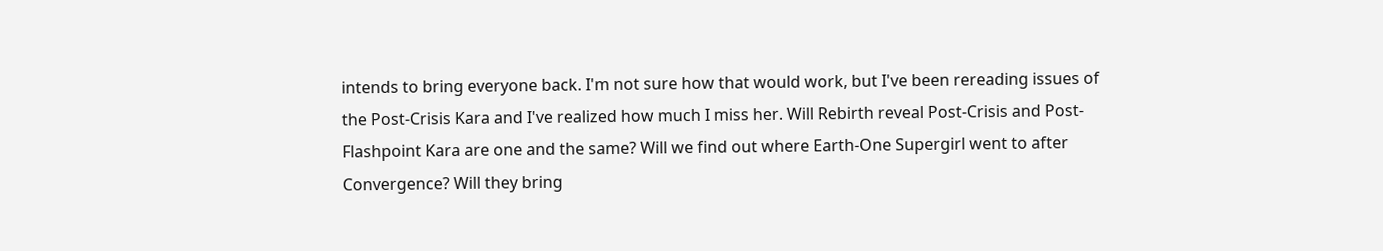intends to bring everyone back. I'm not sure how that would work, but I've been rereading issues of the Post-Crisis Kara and I've realized how much I miss her. Will Rebirth reveal Post-Crisis and Post-Flashpoint Kara are one and the same? Will we find out where Earth-One Supergirl went to after Convergence? Will they bring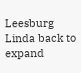Leesburg Linda back to expand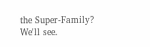the Super-Family? We'll see.